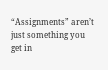“Assignments” aren’t just something you get in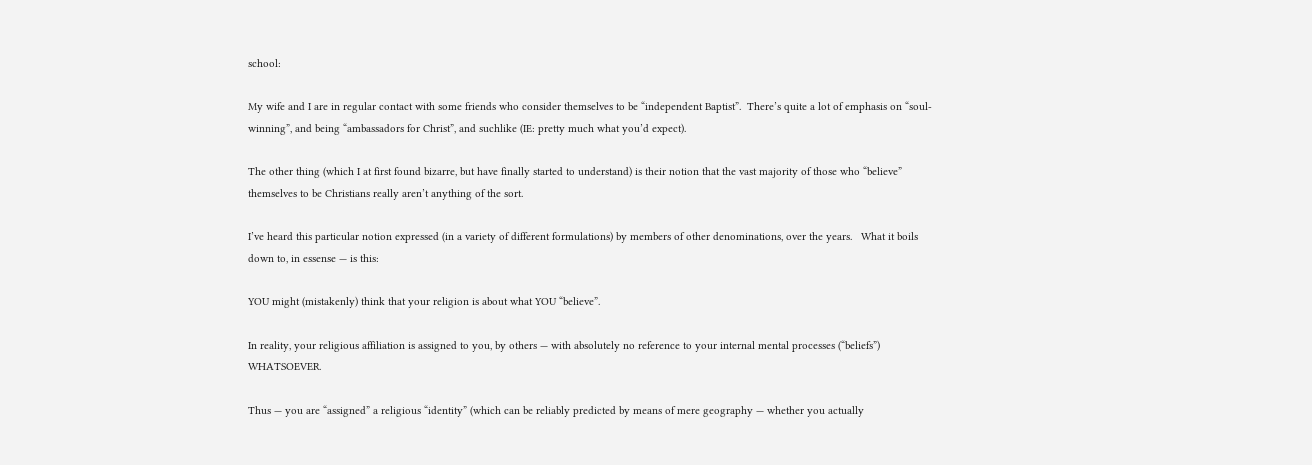school:

My wife and I are in regular contact with some friends who consider themselves to be “independent Baptist”.  There’s quite a lot of emphasis on “soul-winning”, and being “ambassadors for Christ”, and suchlike (IE: pretty much what you’d expect).

The other thing (which I at first found bizarre, but have finally started to understand) is their notion that the vast majority of those who “believe” themselves to be Christians really aren’t anything of the sort.

I’ve heard this particular notion expressed (in a variety of different formulations) by members of other denominations, over the years.   What it boils down to, in essense — is this:

YOU might (mistakenly) think that your religion is about what YOU “believe”.

In reality, your religious affiliation is assigned to you, by others — with absolutely no reference to your internal mental processes (“beliefs”) WHATSOEVER.

Thus — you are “assigned” a religious “identity” (which can be reliably predicted by means of mere geography — whether you actually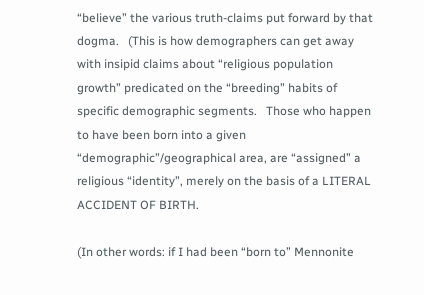“believe” the various truth-claims put forward by that dogma.   (This is how demographers can get away with insipid claims about “religious population growth” predicated on the “breeding” habits of specific demographic segments.   Those who happen to have been born into a given “demographic”/geographical area, are “assigned” a religious “identity”, merely on the basis of a LITERAL ACCIDENT OF BIRTH.

(In other words: if I had been “born to” Mennonite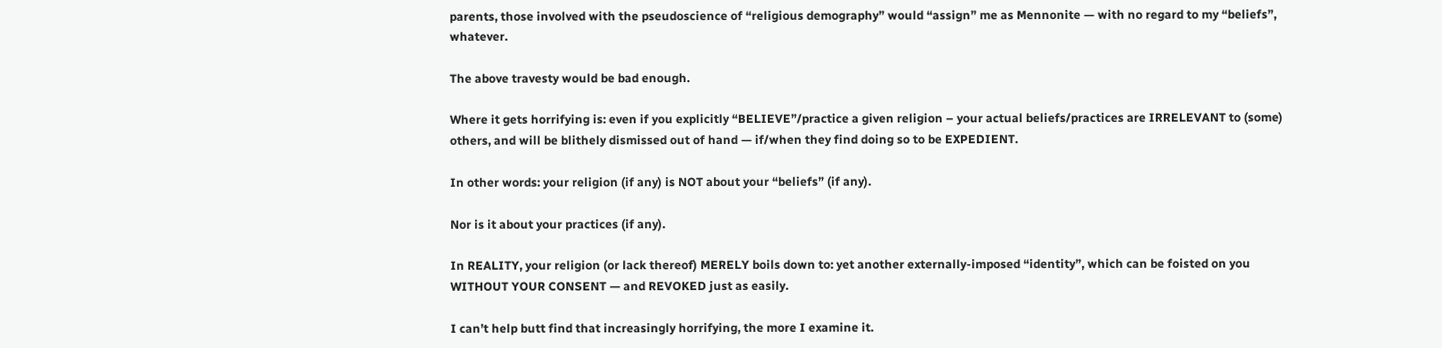parents, those involved with the pseudoscience of “religious demography” would “assign” me as Mennonite — with no regard to my “beliefs”, whatever.

The above travesty would be bad enough.

Where it gets horrifying is: even if you explicitly “BELIEVE”/practice a given religion – your actual beliefs/practices are IRRELEVANT to (some) others, and will be blithely dismissed out of hand — if/when they find doing so to be EXPEDIENT.

In other words: your religion (if any) is NOT about your “beliefs” (if any).

Nor is it about your practices (if any).

In REALITY, your religion (or lack thereof) MERELY boils down to: yet another externally-imposed “identity”, which can be foisted on you WITHOUT YOUR CONSENT — and REVOKED just as easily.

I can’t help butt find that increasingly horrifying, the more I examine it.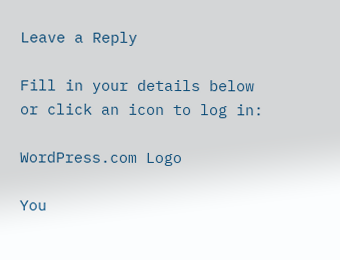Leave a Reply

Fill in your details below or click an icon to log in:

WordPress.com Logo

You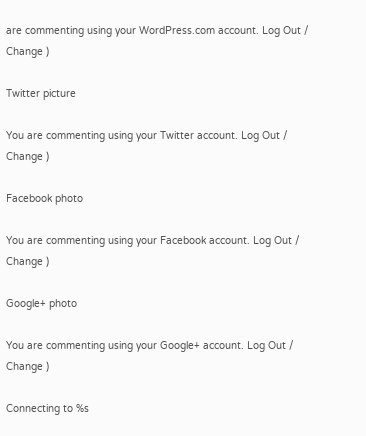are commenting using your WordPress.com account. Log Out / Change )

Twitter picture

You are commenting using your Twitter account. Log Out / Change )

Facebook photo

You are commenting using your Facebook account. Log Out / Change )

Google+ photo

You are commenting using your Google+ account. Log Out / Change )

Connecting to %s